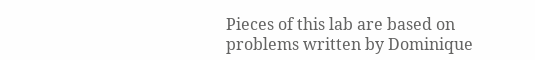Pieces of this lab are based on problems written by Dominique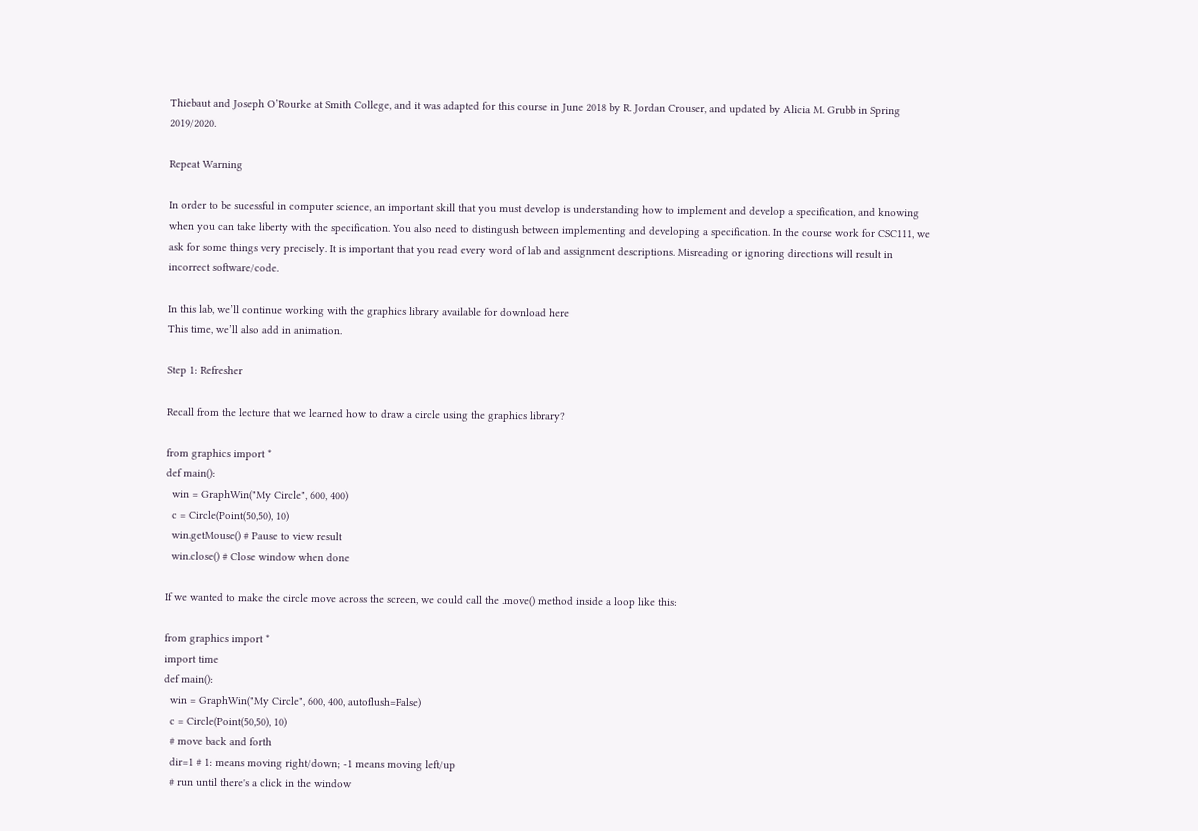Thiebaut and Joseph O’Rourke at Smith College, and it was adapted for this course in June 2018 by R. Jordan Crouser, and updated by Alicia M. Grubb in Spring 2019/2020.

Repeat Warning

In order to be sucessful in computer science, an important skill that you must develop is understanding how to implement and develop a specification, and knowing when you can take liberty with the specification. You also need to distingush between implementing and developing a specification. In the course work for CSC111, we ask for some things very precisely. It is important that you read every word of lab and assignment descriptions. Misreading or ignoring directions will result in incorrect software/code.

In this lab, we’ll continue working with the graphics library available for download here
This time, we’ll also add in animation.

Step 1: Refresher

Recall from the lecture that we learned how to draw a circle using the graphics library?

from graphics import *
def main():
  win = GraphWin("My Circle", 600, 400)
  c = Circle(Point(50,50), 10)
  win.getMouse() # Pause to view result
  win.close() # Close window when done

If we wanted to make the circle move across the screen, we could call the .move() method inside a loop like this:

from graphics import *
import time
def main():
  win = GraphWin("My Circle", 600, 400, autoflush=False)
  c = Circle(Point(50,50), 10)
  # move back and forth
  dir=1 # 1: means moving right/down; -1 means moving left/up
  # run until there's a click in the window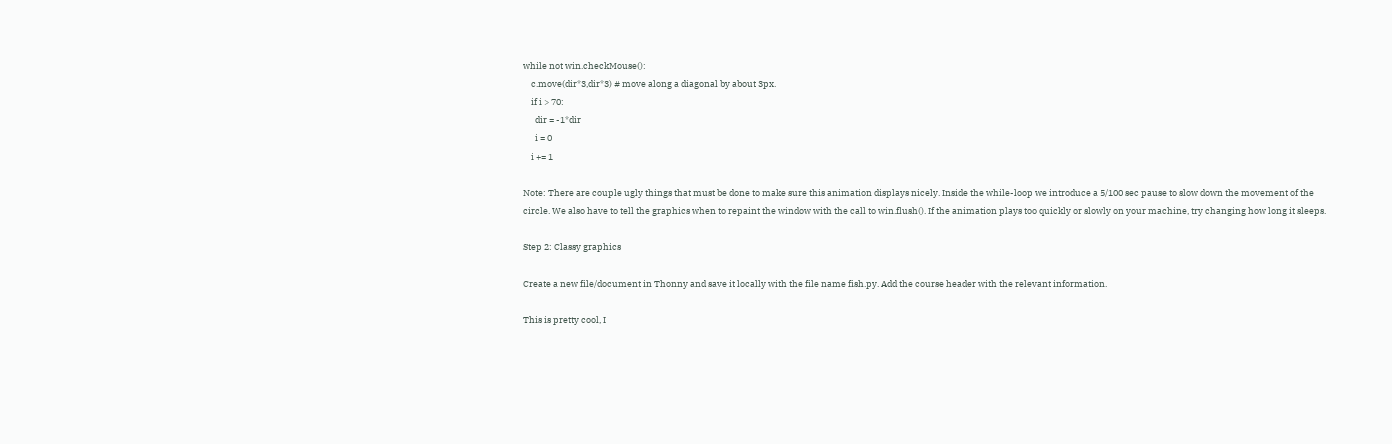while not win.checkMouse():
    c.move(dir*3,dir*3) # move along a diagonal by about 3px.
    if i > 70:
      dir = -1*dir
      i = 0
    i += 1

Note: There are couple ugly things that must be done to make sure this animation displays nicely. Inside the while-loop we introduce a 5/100 sec pause to slow down the movement of the circle. We also have to tell the graphics when to repaint the window with the call to win.flush(). If the animation plays too quickly or slowly on your machine, try changing how long it sleeps.

Step 2: Classy graphics

Create a new file/document in Thonny and save it locally with the file name fish.py. Add the course header with the relevant information.

This is pretty cool, I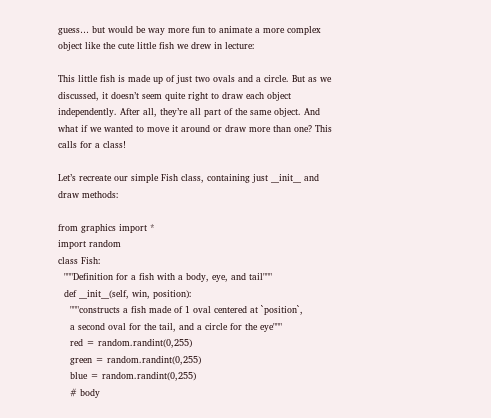guess… but would be way more fun to animate a more complex object like the cute little fish we drew in lecture:

This little fish is made up of just two ovals and a circle. But as we discussed, it doesn’t seem quite right to draw each object independently. After all, they’re all part of the same object. And what if we wanted to move it around or draw more than one? This calls for a class!

Let’s recreate our simple Fish class, containing just __init__ and draw methods:

from graphics import *
import random
class Fish:
  """Definition for a fish with a body, eye, and tail"""
  def __init__(self, win, position):
    """constructs a fish made of 1 oval centered at `position`,
    a second oval for the tail, and a circle for the eye"""
    red = random.randint(0,255)
    green = random.randint(0,255)
    blue = random.randint(0,255)
    # body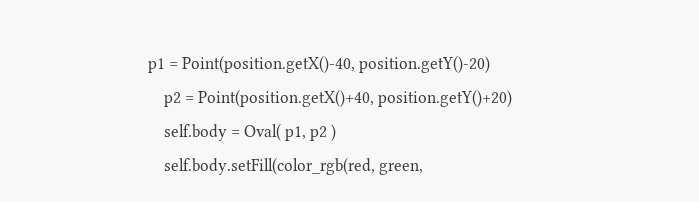p1 = Point(position.getX()-40, position.getY()-20)
    p2 = Point(position.getX()+40, position.getY()+20)
    self.body = Oval( p1, p2 )
    self.body.setFill(color_rgb(red, green,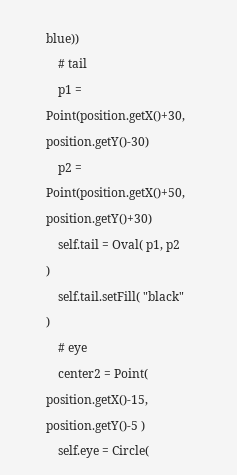blue))
    # tail
    p1 = Point(position.getX()+30, position.getY()-30)
    p2 = Point(position.getX()+50, position.getY()+30)
    self.tail = Oval( p1, p2 )
    self.tail.setFill( "black" )
    # eye
    center2 = Point( position.getX()-15, position.getY()-5 )
    self.eye = Circle(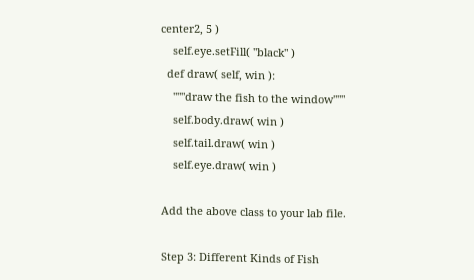center2, 5 )
    self.eye.setFill( "black" )
  def draw( self, win ):
    """draw the fish to the window"""
    self.body.draw( win )
    self.tail.draw( win )
    self.eye.draw( win )

Add the above class to your lab file.

Step 3: Different Kinds of Fish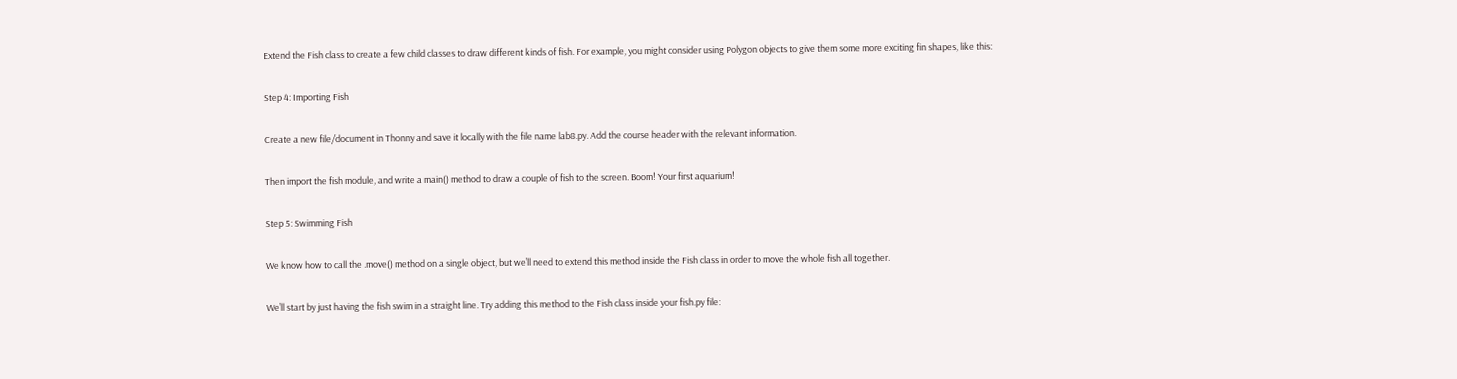Extend the Fish class to create a few child classes to draw different kinds of fish. For example, you might consider using Polygon objects to give them some more exciting fin shapes, like this:

Step 4: Importing Fish

Create a new file/document in Thonny and save it locally with the file name lab8.py. Add the course header with the relevant information.

Then import the fish module, and write a main() method to draw a couple of fish to the screen. Boom! Your first aquarium!

Step 5: Swimming Fish

We know how to call the .move() method on a single object, but we’ll need to extend this method inside the Fish class in order to move the whole fish all together.

We’ll start by just having the fish swim in a straight line. Try adding this method to the Fish class inside your fish.py file: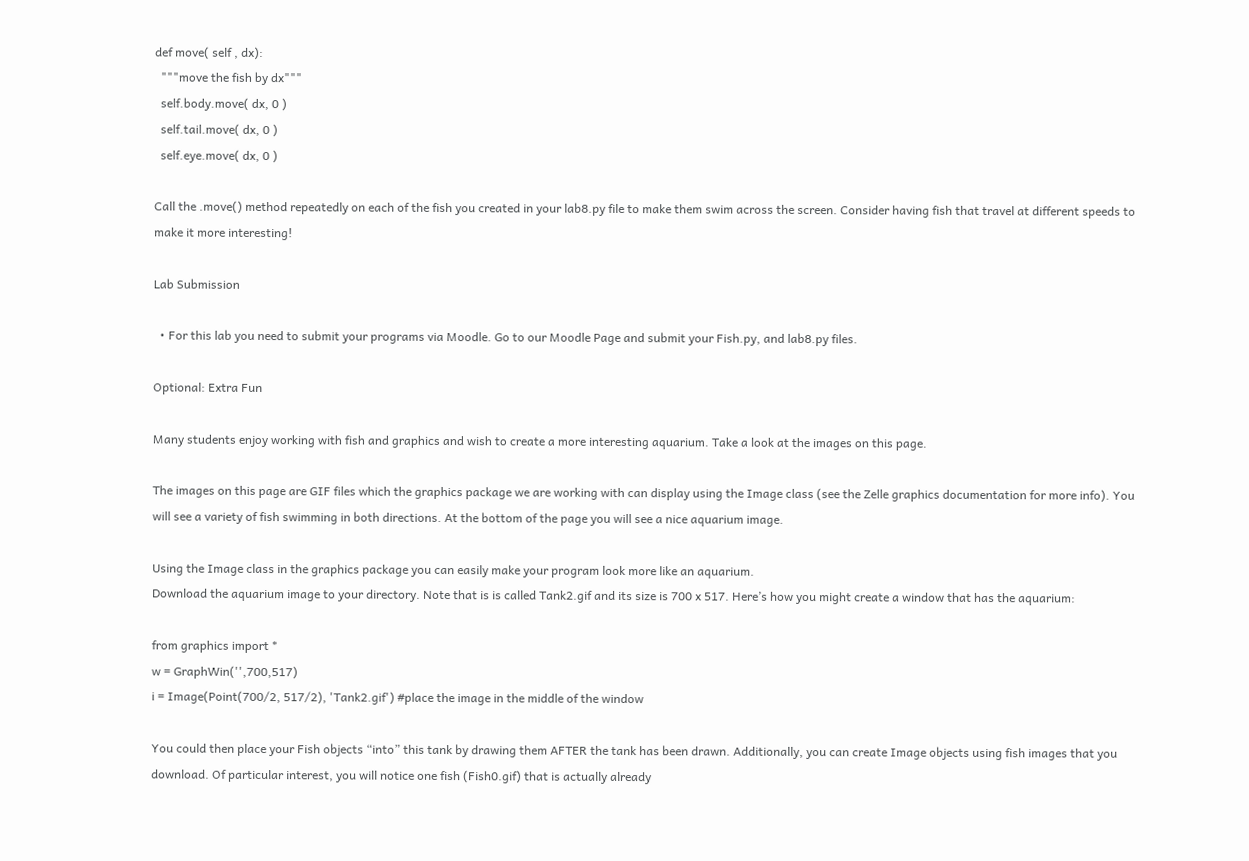def move( self , dx):
  """move the fish by dx"""
  self.body.move( dx, 0 )
  self.tail.move( dx, 0 )
  self.eye.move( dx, 0 )

Call the .move() method repeatedly on each of the fish you created in your lab8.py file to make them swim across the screen. Consider having fish that travel at different speeds to make it more interesting!

Lab Submission

  • For this lab you need to submit your programs via Moodle. Go to our Moodle Page and submit your Fish.py, and lab8.py files.

Optional: Extra Fun

Many students enjoy working with fish and graphics and wish to create a more interesting aquarium. Take a look at the images on this page.

The images on this page are GIF files which the graphics package we are working with can display using the Image class (see the Zelle graphics documentation for more info). You will see a variety of fish swimming in both directions. At the bottom of the page you will see a nice aquarium image.

Using the Image class in the graphics package you can easily make your program look more like an aquarium.
Download the aquarium image to your directory. Note that is is called Tank2.gif and its size is 700 x 517. Here’s how you might create a window that has the aquarium:

from graphics import *
w = GraphWin('',700,517)
i = Image(Point(700/2, 517/2), 'Tank2.gif') #place the image in the middle of the window

You could then place your Fish objects “into” this tank by drawing them AFTER the tank has been drawn. Additionally, you can create Image objects using fish images that you download. Of particular interest, you will notice one fish (Fish0.gif) that is actually already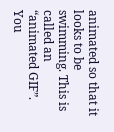animated so that it looks to be swimming. This is called an “animated GIF”. You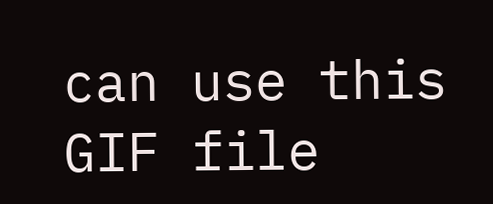can use this GIF file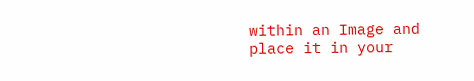within an Image and place it in your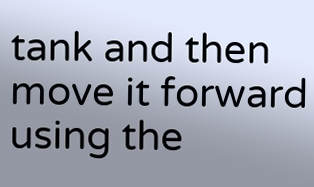tank and then move it forward using the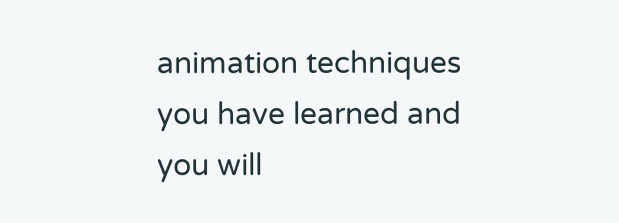animation techniques you have learned and you will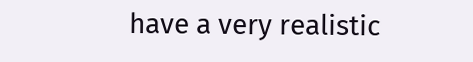have a very realistic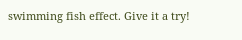swimming fish effect. Give it a try!